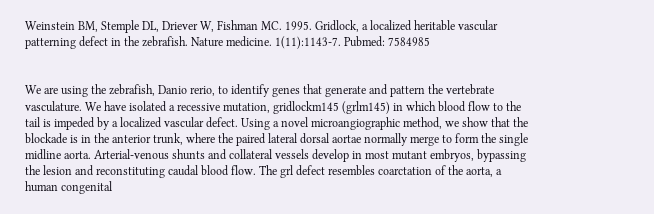Weinstein BM, Stemple DL, Driever W, Fishman MC. 1995. Gridlock, a localized heritable vascular patterning defect in the zebrafish. Nature medicine. 1(11):1143-7. Pubmed: 7584985


We are using the zebrafish, Danio rerio, to identify genes that generate and pattern the vertebrate vasculature. We have isolated a recessive mutation, gridlockm145 (grlm145) in which blood flow to the tail is impeded by a localized vascular defect. Using a novel microangiographic method, we show that the blockade is in the anterior trunk, where the paired lateral dorsal aortae normally merge to form the single midline aorta. Arterial-venous shunts and collateral vessels develop in most mutant embryos, bypassing the lesion and reconstituting caudal blood flow. The grl defect resembles coarctation of the aorta, a human congenital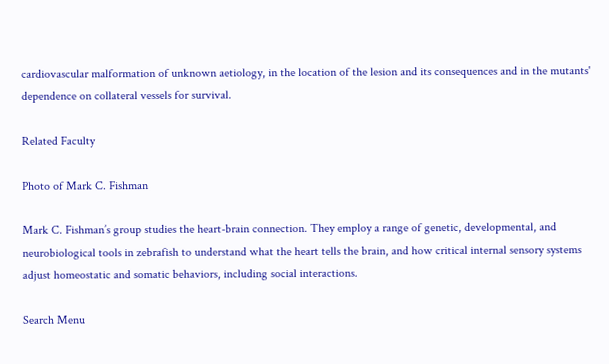cardiovascular malformation of unknown aetiology, in the location of the lesion and its consequences and in the mutants' dependence on collateral vessels for survival.

Related Faculty

Photo of Mark C. Fishman

Mark C. Fishman’s group studies the heart-brain connection. They employ a range of genetic, developmental, and neurobiological tools in zebrafish to understand what the heart tells the brain, and how critical internal sensory systems adjust homeostatic and somatic behaviors, including social interactions.

Search Menu